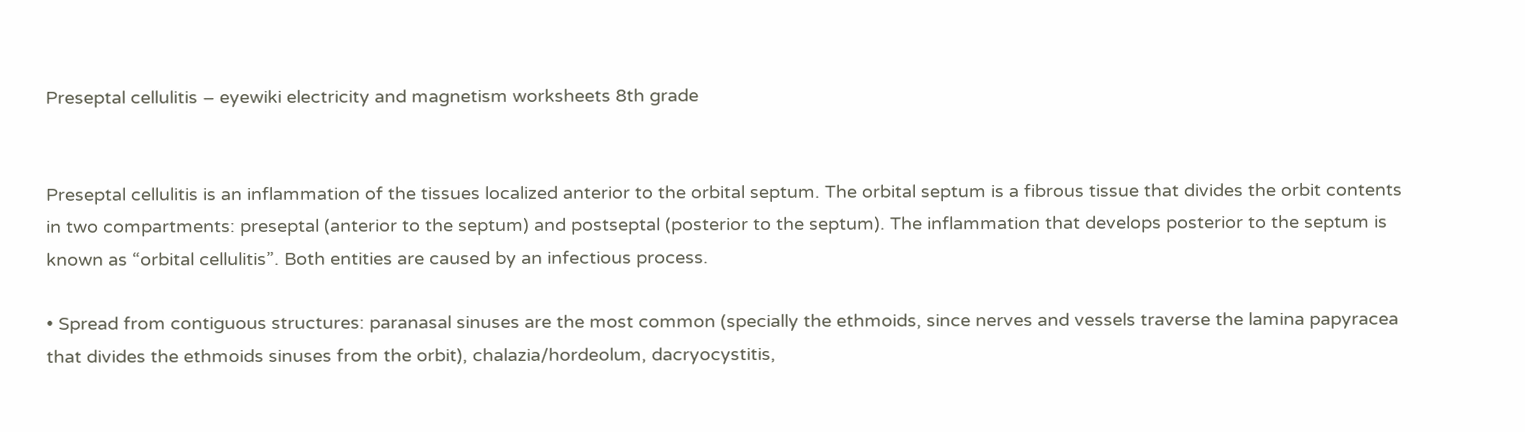Preseptal cellulitis – eyewiki electricity and magnetism worksheets 8th grade


Preseptal cellulitis is an inflammation of the tissues localized anterior to the orbital septum. The orbital septum is a fibrous tissue that divides the orbit contents in two compartments: preseptal (anterior to the septum) and postseptal (posterior to the septum). The inflammation that develops posterior to the septum is known as “orbital cellulitis”. Both entities are caused by an infectious process.

• Spread from contiguous structures: paranasal sinuses are the most common (specially the ethmoids, since nerves and vessels traverse the lamina papyracea that divides the ethmoids sinuses from the orbit), chalazia/hordeolum, dacryocystitis,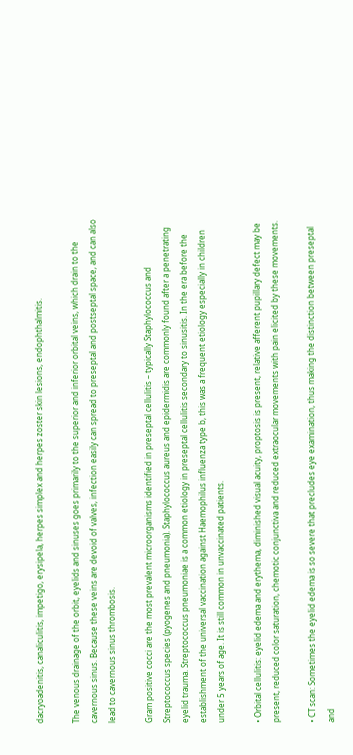dacryoadenitis, canaliculitis, impetigo, erysipela, herpes simplex and herpes zoster skin lesions, endophthalmitis.

The venous drainage of the orbit, eyelids and sinuses goes primarily to the superior and inferior orbital veins, which drain to the cavernous sinus. Because these veins are devoid of valves, infection easily can spread to preseptal and postseptal space, and can also lead to cavernous sinus thrombosis.

Gram positive cocci are the most prevalent microorganisms identified in preseptal cellulitis – typically Staphylococcus and Streptococcus species (pyogenes and pneumonia). Staphylococcus aureus and epidermidis are commonly found after a penetrating eyelid trauma. Streptococcus pneumoniae is a common etiology in preseptal cellulitis secondary to sinusitis. In the era before the establishment of the universal vaccination against Haemophilus influenza type b, this was a frequent etiology especially in children under 5 years of age. It is still common in unvaccinated patients.

• Orbital cellulitis: eyelid edema and erythema, diminished visual acuity, proptosis is present, relative afferent pupillary defect may be present, reduced color saturation, chemotic conjunctiva and reduced extraocular movements with pain elicited by these movements.

• CT scan: Sometimes the eyelid edema is so severe that precludes eye examination, thus making the distinction between preseptal and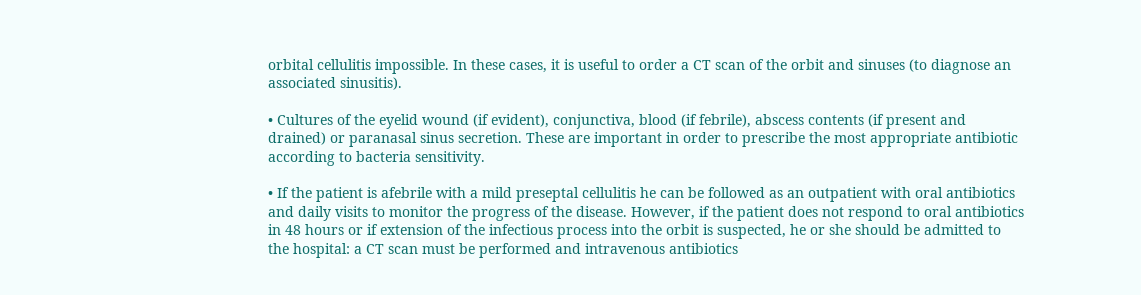orbital cellulitis impossible. In these cases, it is useful to order a CT scan of the orbit and sinuses (to diagnose an associated sinusitis).

• Cultures of the eyelid wound (if evident), conjunctiva, blood (if febrile), abscess contents (if present and drained) or paranasal sinus secretion. These are important in order to prescribe the most appropriate antibiotic according to bacteria sensitivity.

• If the patient is afebrile with a mild preseptal cellulitis he can be followed as an outpatient with oral antibiotics and daily visits to monitor the progress of the disease. However, if the patient does not respond to oral antibiotics in 48 hours or if extension of the infectious process into the orbit is suspected, he or she should be admitted to the hospital: a CT scan must be performed and intravenous antibiotics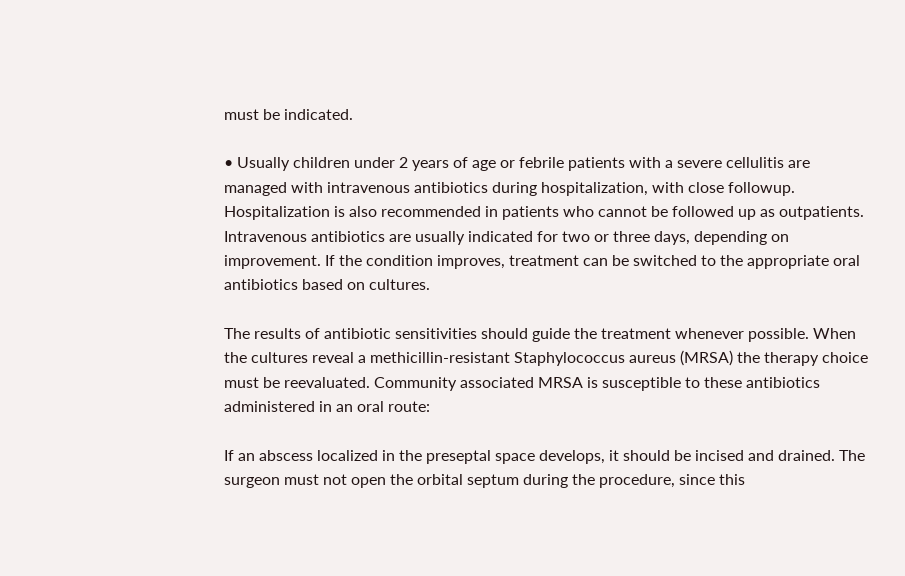must be indicated.

• Usually children under 2 years of age or febrile patients with a severe cellulitis are managed with intravenous antibiotics during hospitalization, with close followup. Hospitalization is also recommended in patients who cannot be followed up as outpatients. Intravenous antibiotics are usually indicated for two or three days, depending on improvement. If the condition improves, treatment can be switched to the appropriate oral antibiotics based on cultures.

The results of antibiotic sensitivities should guide the treatment whenever possible. When the cultures reveal a methicillin-resistant Staphylococcus aureus (MRSA) the therapy choice must be reevaluated. Community associated MRSA is susceptible to these antibiotics administered in an oral route:

If an abscess localized in the preseptal space develops, it should be incised and drained. The surgeon must not open the orbital septum during the procedure, since this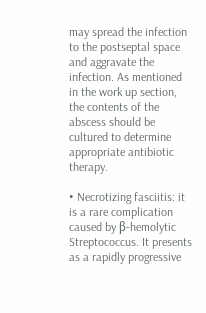may spread the infection to the postseptal space and aggravate the infection. As mentioned in the work up section, the contents of the abscess should be cultured to determine appropriate antibiotic therapy.

• Necrotizing fasciitis: it is a rare complication caused by β-hemolytic Streptococcus. It presents as a rapidly progressive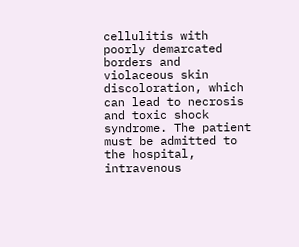cellulitis with poorly demarcated borders and violaceous skin discoloration, which can lead to necrosis and toxic shock syndrome. The patient must be admitted to the hospital, intravenous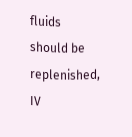fluids should be replenished, IV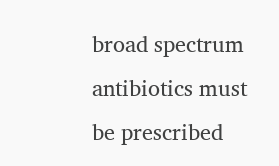broad spectrum antibiotics must be prescribed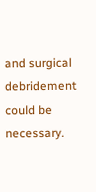and surgical debridement could be necessary.